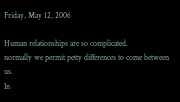Friday, May 12, 2006

Human relationships are so complicated.
normally we permit petty differences to come between us.
In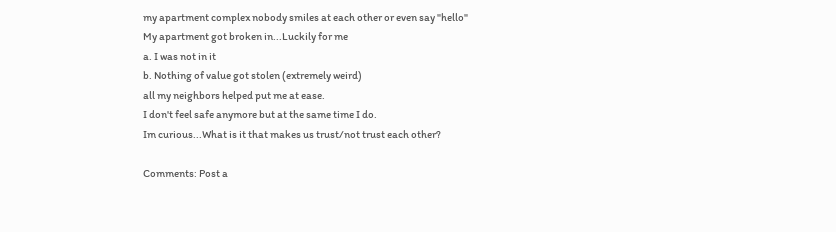my apartment complex nobody smiles at each other or even say "hello"
My apartment got broken in...Luckily for me
a. I was not in it
b. Nothing of value got stolen (extremely weird)
all my neighbors helped put me at ease.
I don't feel safe anymore but at the same time I do.
Im curious...What is it that makes us trust/not trust each other?

Comments: Post a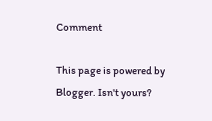Comment

This page is powered by Blogger. Isn't yours?